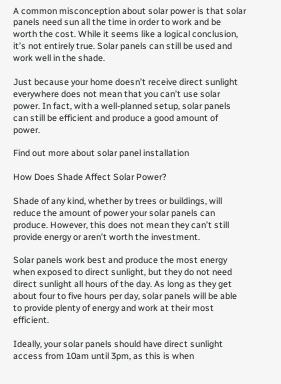A common misconception about solar power is that solar panels need sun all the time in order to work and be worth the cost. While it seems like a logical conclusion, it’s not entirely true. Solar panels can still be used and work well in the shade.

Just because your home doesn’t receive direct sunlight everywhere does not mean that you can’t use solar power. In fact, with a well-planned setup, solar panels can still be efficient and produce a good amount of power.

Find out more about solar panel installation

How Does Shade Affect Solar Power?

Shade of any kind, whether by trees or buildings, will reduce the amount of power your solar panels can produce. However, this does not mean they can’t still provide energy or aren’t worth the investment.

Solar panels work best and produce the most energy when exposed to direct sunlight, but they do not need direct sunlight all hours of the day. As long as they get about four to five hours per day, solar panels will be able to provide plenty of energy and work at their most efficient.

Ideally, your solar panels should have direct sunlight access from 10am until 3pm, as this is when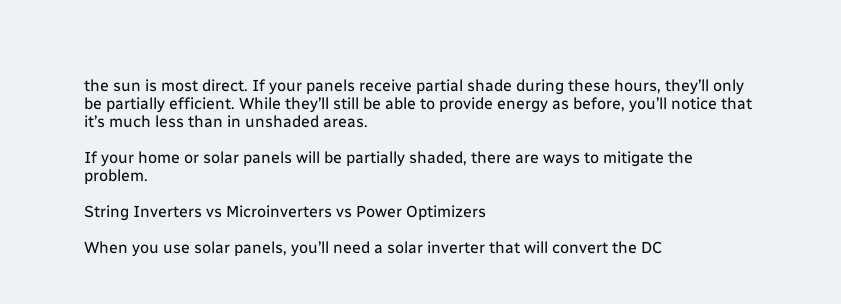the sun is most direct. If your panels receive partial shade during these hours, they’ll only be partially efficient. While they’ll still be able to provide energy as before, you’ll notice that it’s much less than in unshaded areas.

If your home or solar panels will be partially shaded, there are ways to mitigate the problem.

String Inverters vs Microinverters vs Power Optimizers

When you use solar panels, you’ll need a solar inverter that will convert the DC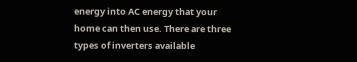energy into AC energy that your home can then use. There are three types of inverters available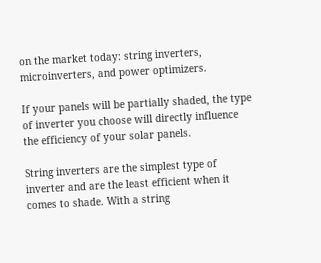on the market today: string inverters, microinverters, and power optimizers.

If your panels will be partially shaded, the type of inverter you choose will directly influence the efficiency of your solar panels.

String inverters are the simplest type of inverter and are the least efficient when it comes to shade. With a string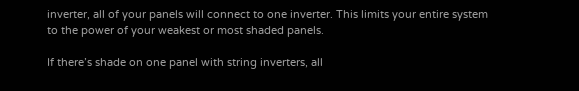inverter, all of your panels will connect to one inverter. This limits your entire system to the power of your weakest or most shaded panels.

If there’s shade on one panel with string inverters, all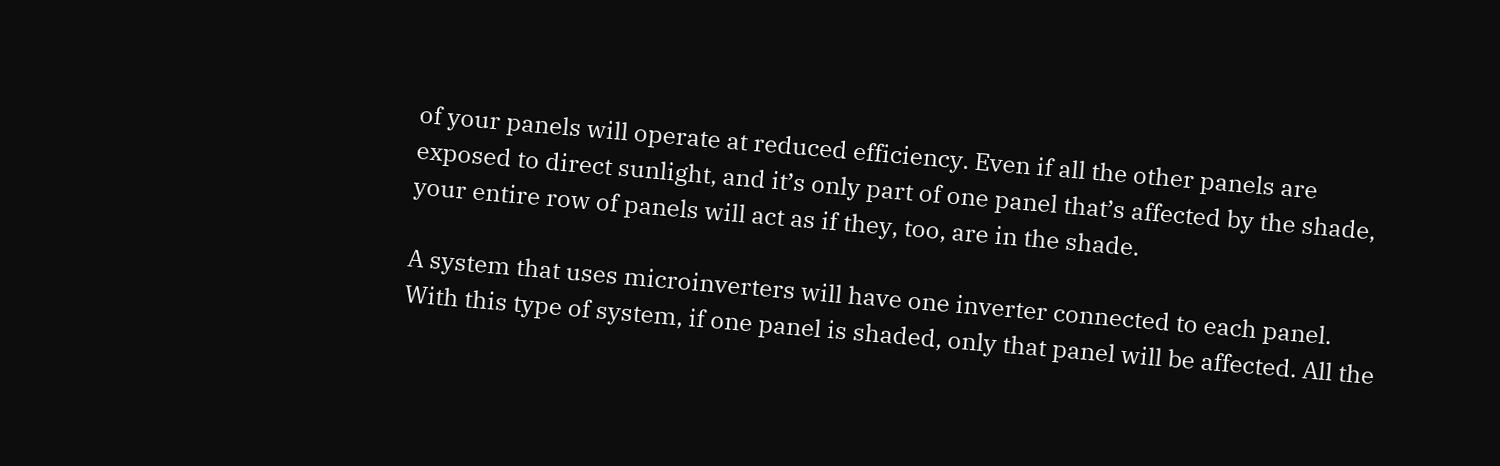of your panels will operate at reduced efficiency. Even if all the other panels are exposed to direct sunlight, and it’s only part of one panel that’s affected by the shade, your entire row of panels will act as if they, too, are in the shade.

A system that uses microinverters will have one inverter connected to each panel. With this type of system, if one panel is shaded, only that panel will be affected. All the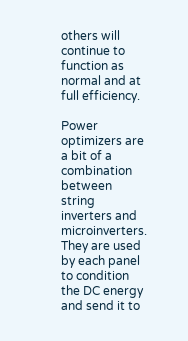others will continue to function as normal and at full efficiency.

Power optimizers are a bit of a combination between string inverters and microinverters. They are used by each panel to condition the DC energy and send it to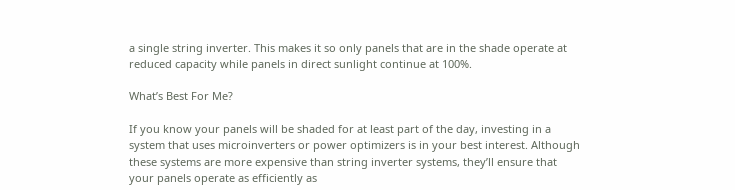a single string inverter. This makes it so only panels that are in the shade operate at reduced capacity while panels in direct sunlight continue at 100%.

What’s Best For Me?

If you know your panels will be shaded for at least part of the day, investing in a system that uses microinverters or power optimizers is in your best interest. Although these systems are more expensive than string inverter systems, they’ll ensure that your panels operate as efficiently as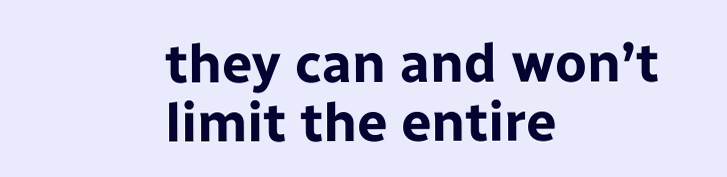they can and won’t limit the entire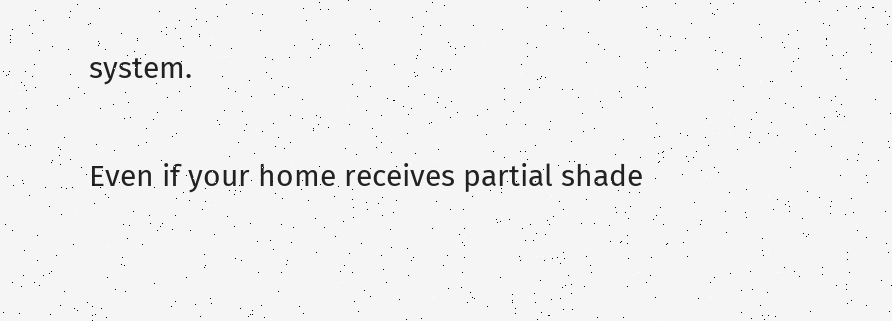system.


Even if your home receives partial shade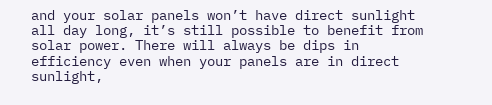and your solar panels won’t have direct sunlight all day long, it’s still possible to benefit from solar power. There will always be dips in efficiency even when your panels are in direct sunlight,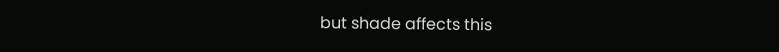but shade affects this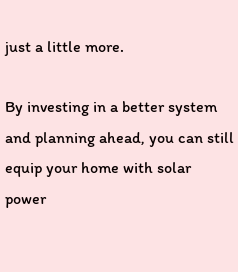just a little more.

By investing in a better system and planning ahead, you can still equip your home with solar power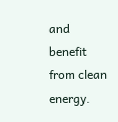and benefit from clean energy.